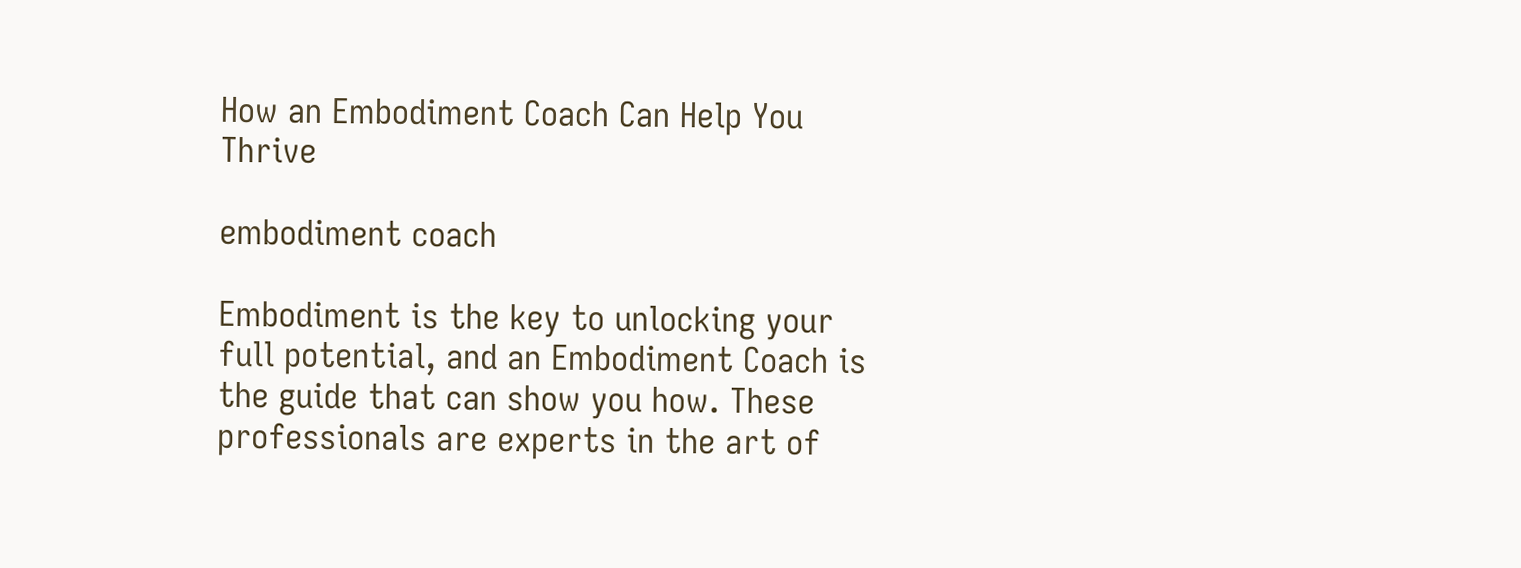How an Embodiment Coach Can Help You Thrive

embodiment coach

Embodiment is the key to unlocking your full potential, and an Embodiment Coach is the guide that can show you how. These professionals are experts in the art of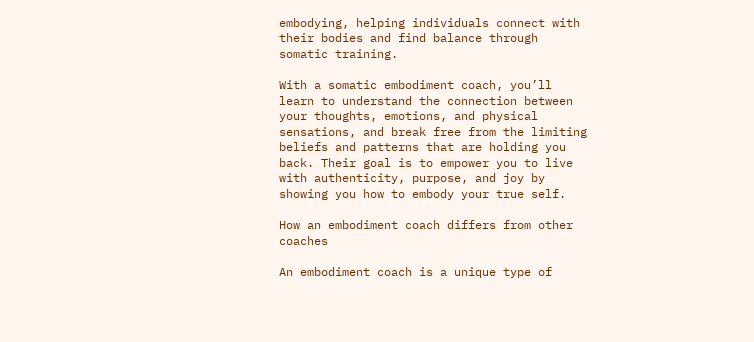embodying, helping individuals connect with their bodies and find balance through somatic training.

With a somatic embodiment coach, you’ll learn to understand the connection between your thoughts, emotions, and physical sensations, and break free from the limiting beliefs and patterns that are holding you back. Their goal is to empower you to live with authenticity, purpose, and joy by showing you how to embody your true self.

How an embodiment coach differs from other coaches

An embodiment coach is a unique type of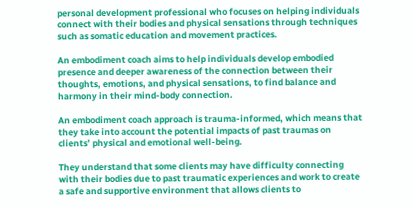personal development professional who focuses on helping individuals connect with their bodies and physical sensations through techniques such as somatic education and movement practices.

An embodiment coach aims to help individuals develop embodied presence and deeper awareness of the connection between their thoughts, emotions, and physical sensations, to find balance and harmony in their mind-body connection.

An embodiment coach approach is trauma-informed, which means that they take into account the potential impacts of past traumas on clients’ physical and emotional well-being.

They understand that some clients may have difficulty connecting with their bodies due to past traumatic experiences and work to create a safe and supportive environment that allows clients to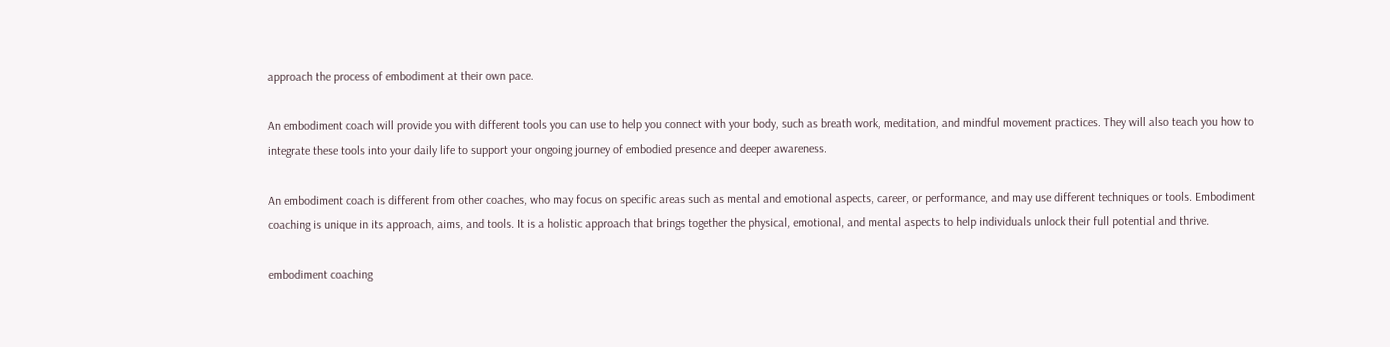approach the process of embodiment at their own pace.

An embodiment coach will provide you with different tools you can use to help you connect with your body, such as breath work, meditation, and mindful movement practices. They will also teach you how to integrate these tools into your daily life to support your ongoing journey of embodied presence and deeper awareness.

An embodiment coach is different from other coaches, who may focus on specific areas such as mental and emotional aspects, career, or performance, and may use different techniques or tools. Embodiment coaching is unique in its approach, aims, and tools. It is a holistic approach that brings together the physical, emotional, and mental aspects to help individuals unlock their full potential and thrive.

embodiment coaching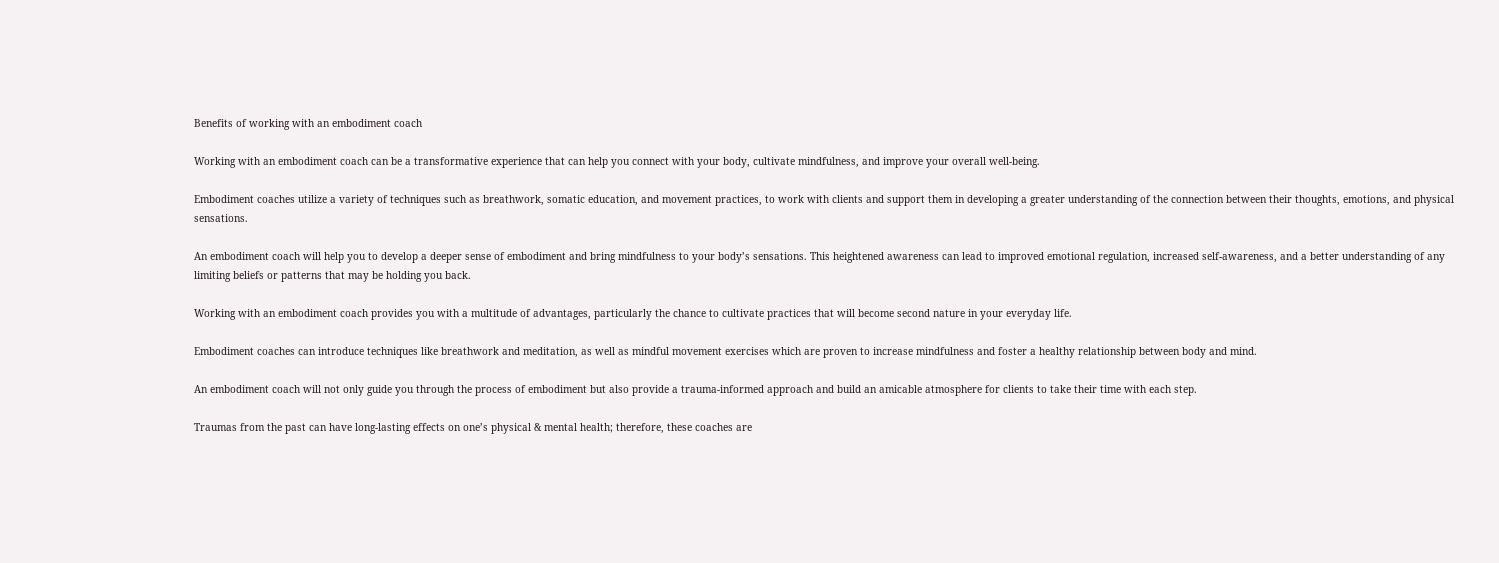Benefits of working with an embodiment coach

Working with an embodiment coach can be a transformative experience that can help you connect with your body, cultivate mindfulness, and improve your overall well-being.

Embodiment coaches utilize a variety of techniques such as breathwork, somatic education, and movement practices, to work with clients and support them in developing a greater understanding of the connection between their thoughts, emotions, and physical sensations.

An embodiment coach will help you to develop a deeper sense of embodiment and bring mindfulness to your body’s sensations. This heightened awareness can lead to improved emotional regulation, increased self-awareness, and a better understanding of any limiting beliefs or patterns that may be holding you back.

Working with an embodiment coach provides you with a multitude of advantages, particularly the chance to cultivate practices that will become second nature in your everyday life.

Embodiment coaches can introduce techniques like breathwork and meditation, as well as mindful movement exercises which are proven to increase mindfulness and foster a healthy relationship between body and mind.

An embodiment coach will not only guide you through the process of embodiment but also provide a trauma-informed approach and build an amicable atmosphere for clients to take their time with each step.

Traumas from the past can have long-lasting effects on one’s physical & mental health; therefore, these coaches are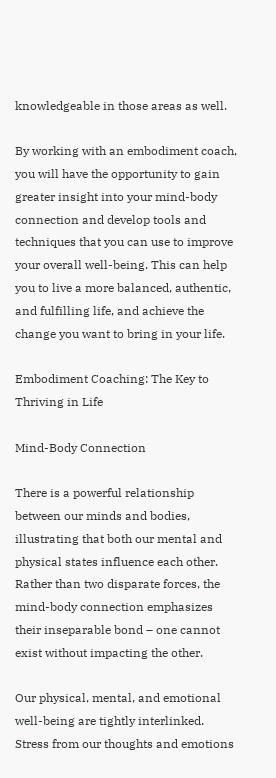knowledgeable in those areas as well.

By working with an embodiment coach, you will have the opportunity to gain greater insight into your mind-body connection and develop tools and techniques that you can use to improve your overall well-being. This can help you to live a more balanced, authentic, and fulfilling life, and achieve the change you want to bring in your life.

Embodiment Coaching: The Key to Thriving in Life

Mind-Body Connection

There is a powerful relationship between our minds and bodies, illustrating that both our mental and physical states influence each other. Rather than two disparate forces, the mind-body connection emphasizes their inseparable bond – one cannot exist without impacting the other.

Our physical, mental, and emotional well-being are tightly interlinked. Stress from our thoughts and emotions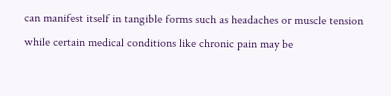can manifest itself in tangible forms such as headaches or muscle tension while certain medical conditions like chronic pain may be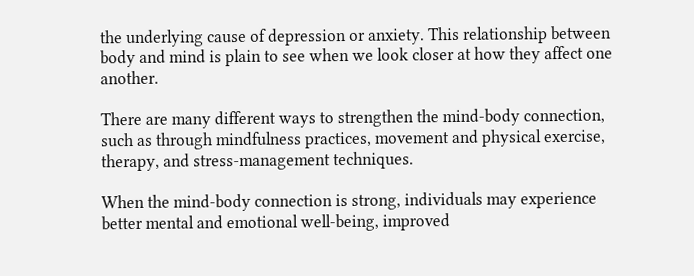the underlying cause of depression or anxiety. This relationship between body and mind is plain to see when we look closer at how they affect one another.

There are many different ways to strengthen the mind-body connection, such as through mindfulness practices, movement and physical exercise, therapy, and stress-management techniques.

When the mind-body connection is strong, individuals may experience better mental and emotional well-being, improved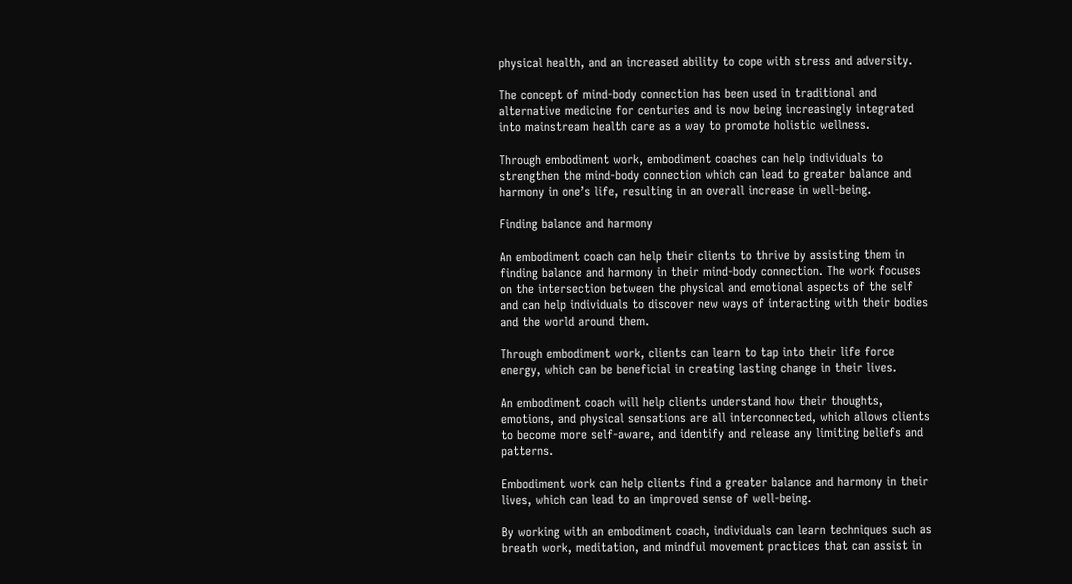physical health, and an increased ability to cope with stress and adversity.

The concept of mind-body connection has been used in traditional and alternative medicine for centuries and is now being increasingly integrated into mainstream health care as a way to promote holistic wellness.

Through embodiment work, embodiment coaches can help individuals to strengthen the mind-body connection which can lead to greater balance and harmony in one’s life, resulting in an overall increase in well-being.

Finding balance and harmony

An embodiment coach can help their clients to thrive by assisting them in finding balance and harmony in their mind-body connection. The work focuses on the intersection between the physical and emotional aspects of the self and can help individuals to discover new ways of interacting with their bodies and the world around them.

Through embodiment work, clients can learn to tap into their life force energy, which can be beneficial in creating lasting change in their lives.

An embodiment coach will help clients understand how their thoughts, emotions, and physical sensations are all interconnected, which allows clients to become more self-aware, and identify and release any limiting beliefs and patterns.

Embodiment work can help clients find a greater balance and harmony in their lives, which can lead to an improved sense of well-being.

By working with an embodiment coach, individuals can learn techniques such as breath work, meditation, and mindful movement practices that can assist in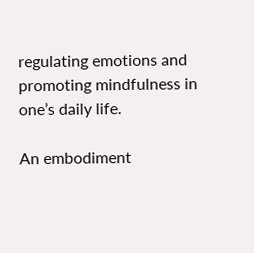regulating emotions and promoting mindfulness in one’s daily life.

An embodiment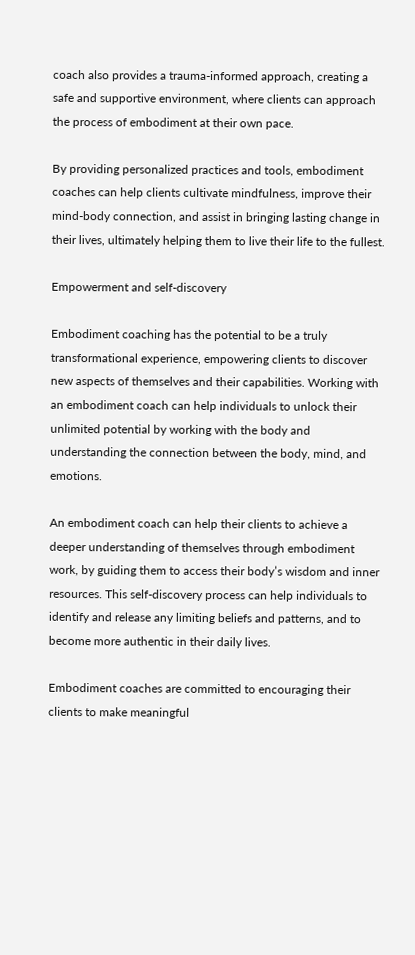coach also provides a trauma-informed approach, creating a safe and supportive environment, where clients can approach the process of embodiment at their own pace.

By providing personalized practices and tools, embodiment coaches can help clients cultivate mindfulness, improve their mind-body connection, and assist in bringing lasting change in their lives, ultimately helping them to live their life to the fullest.

Empowerment and self-discovery

Embodiment coaching has the potential to be a truly transformational experience, empowering clients to discover new aspects of themselves and their capabilities. Working with an embodiment coach can help individuals to unlock their unlimited potential by working with the body and understanding the connection between the body, mind, and emotions.

An embodiment coach can help their clients to achieve a deeper understanding of themselves through embodiment work, by guiding them to access their body’s wisdom and inner resources. This self-discovery process can help individuals to identify and release any limiting beliefs and patterns, and to become more authentic in their daily lives.

Embodiment coaches are committed to encouraging their clients to make meaningful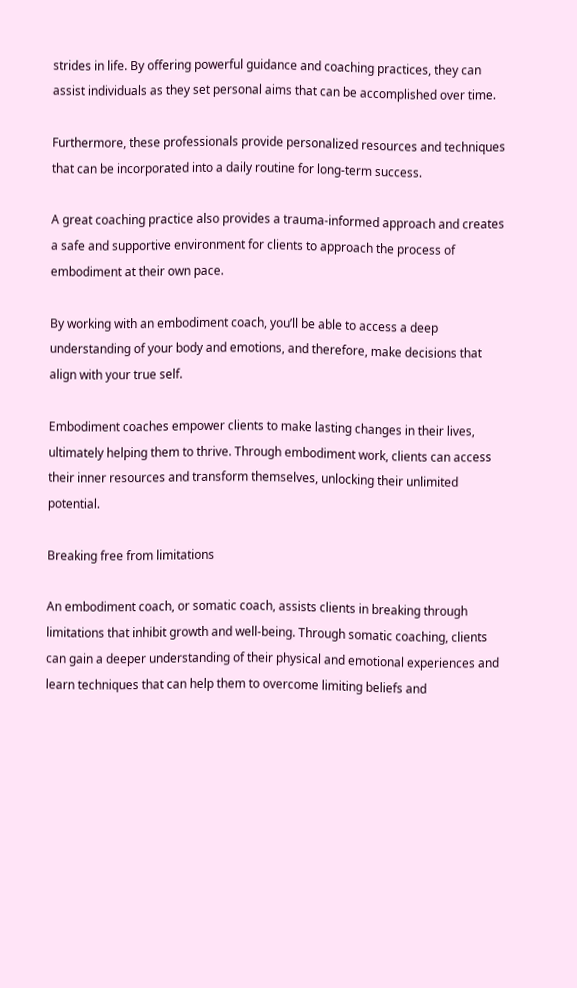strides in life. By offering powerful guidance and coaching practices, they can assist individuals as they set personal aims that can be accomplished over time.

Furthermore, these professionals provide personalized resources and techniques that can be incorporated into a daily routine for long-term success.

A great coaching practice also provides a trauma-informed approach and creates a safe and supportive environment for clients to approach the process of embodiment at their own pace.

By working with an embodiment coach, you’ll be able to access a deep understanding of your body and emotions, and therefore, make decisions that align with your true self.

Embodiment coaches empower clients to make lasting changes in their lives, ultimately helping them to thrive. Through embodiment work, clients can access their inner resources and transform themselves, unlocking their unlimited potential.

Breaking free from limitations

An embodiment coach, or somatic coach, assists clients in breaking through limitations that inhibit growth and well-being. Through somatic coaching, clients can gain a deeper understanding of their physical and emotional experiences and learn techniques that can help them to overcome limiting beliefs and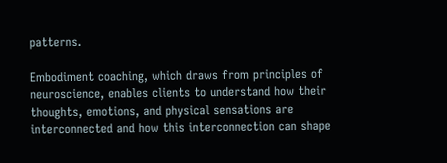patterns.

Embodiment coaching, which draws from principles of neuroscience, enables clients to understand how their thoughts, emotions, and physical sensations are interconnected and how this interconnection can shape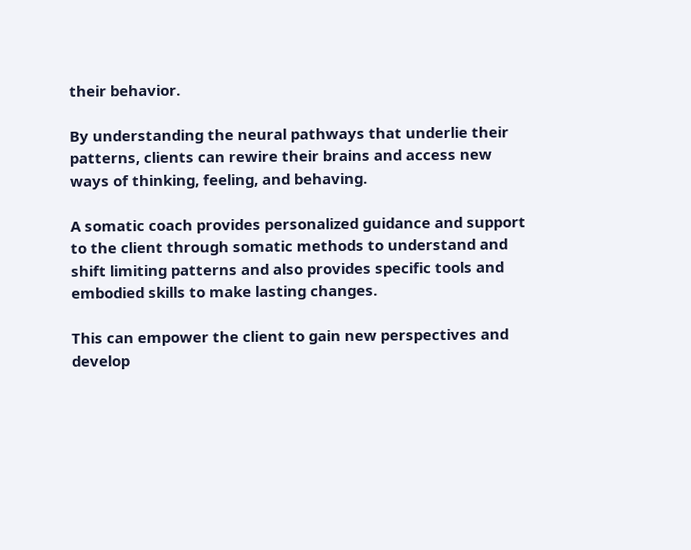their behavior.

By understanding the neural pathways that underlie their patterns, clients can rewire their brains and access new ways of thinking, feeling, and behaving.

A somatic coach provides personalized guidance and support to the client through somatic methods to understand and shift limiting patterns and also provides specific tools and embodied skills to make lasting changes.

This can empower the client to gain new perspectives and develop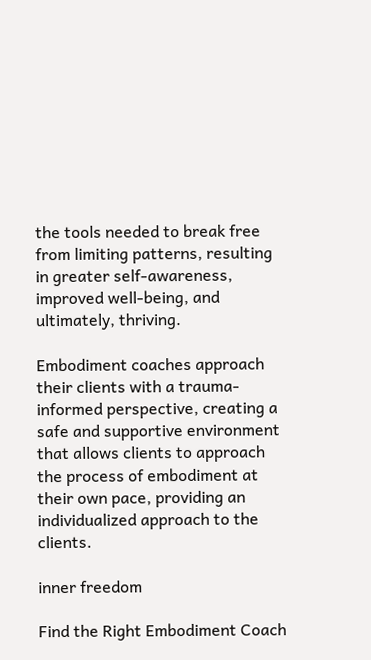the tools needed to break free from limiting patterns, resulting in greater self-awareness, improved well-being, and ultimately, thriving.

Embodiment coaches approach their clients with a trauma-informed perspective, creating a safe and supportive environment that allows clients to approach the process of embodiment at their own pace, providing an individualized approach to the clients.

inner freedom

Find the Right Embodiment Coach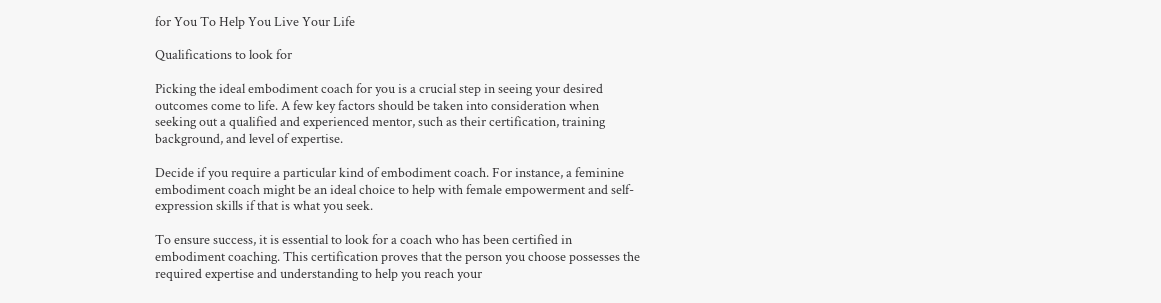for You To Help You Live Your Life

Qualifications to look for

Picking the ideal embodiment coach for you is a crucial step in seeing your desired outcomes come to life. A few key factors should be taken into consideration when seeking out a qualified and experienced mentor, such as their certification, training background, and level of expertise.

Decide if you require a particular kind of embodiment coach. For instance, a feminine embodiment coach might be an ideal choice to help with female empowerment and self-expression skills if that is what you seek.

To ensure success, it is essential to look for a coach who has been certified in embodiment coaching. This certification proves that the person you choose possesses the required expertise and understanding to help you reach your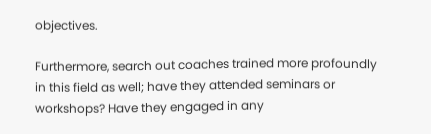objectives.

Furthermore, search out coaches trained more profoundly in this field as well; have they attended seminars or workshops? Have they engaged in any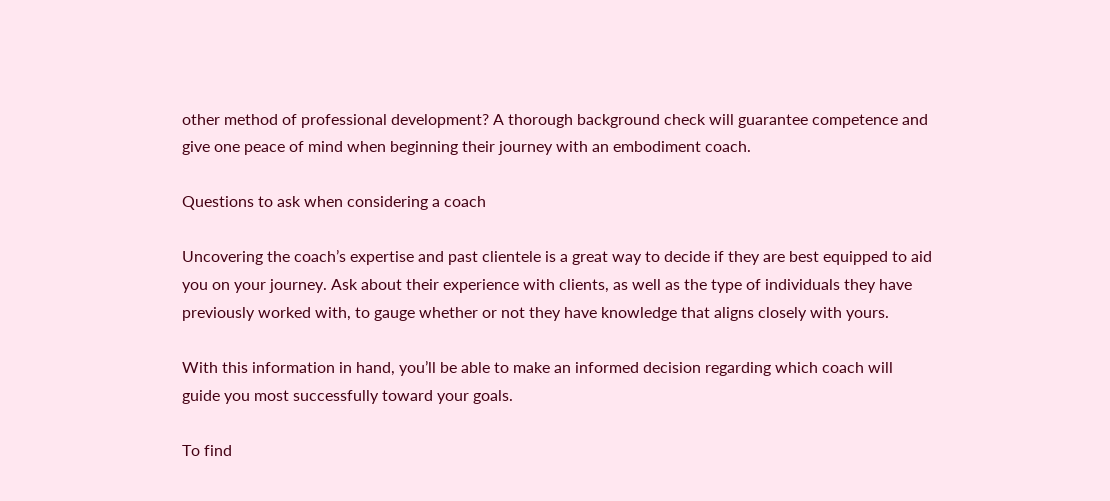other method of professional development? A thorough background check will guarantee competence and give one peace of mind when beginning their journey with an embodiment coach.

Questions to ask when considering a coach

Uncovering the coach’s expertise and past clientele is a great way to decide if they are best equipped to aid you on your journey. Ask about their experience with clients, as well as the type of individuals they have previously worked with, to gauge whether or not they have knowledge that aligns closely with yours.

With this information in hand, you’ll be able to make an informed decision regarding which coach will guide you most successfully toward your goals.

To find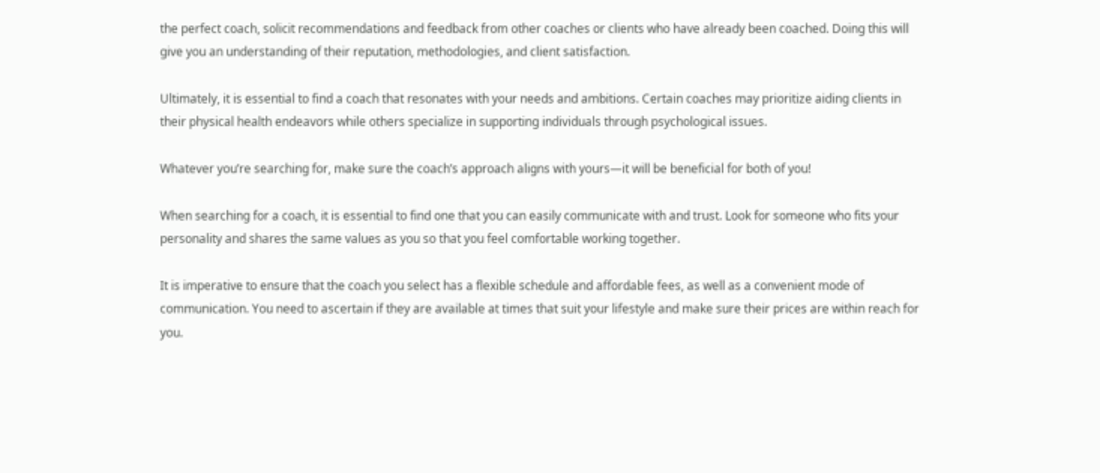the perfect coach, solicit recommendations and feedback from other coaches or clients who have already been coached. Doing this will give you an understanding of their reputation, methodologies, and client satisfaction.

Ultimately, it is essential to find a coach that resonates with your needs and ambitions. Certain coaches may prioritize aiding clients in their physical health endeavors while others specialize in supporting individuals through psychological issues.

Whatever you’re searching for, make sure the coach’s approach aligns with yours—it will be beneficial for both of you!

When searching for a coach, it is essential to find one that you can easily communicate with and trust. Look for someone who fits your personality and shares the same values as you so that you feel comfortable working together.

It is imperative to ensure that the coach you select has a flexible schedule and affordable fees, as well as a convenient mode of communication. You need to ascertain if they are available at times that suit your lifestyle and make sure their prices are within reach for you.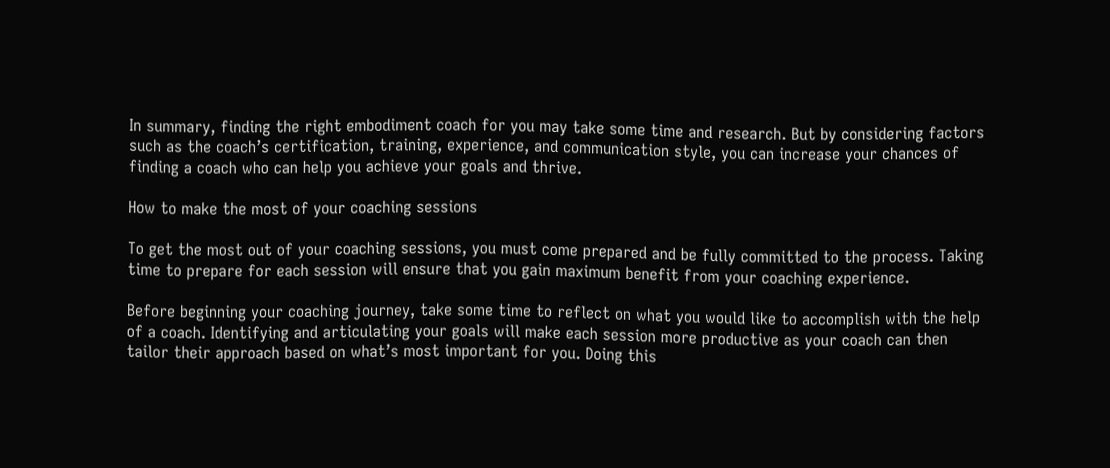In summary, finding the right embodiment coach for you may take some time and research. But by considering factors such as the coach’s certification, training, experience, and communication style, you can increase your chances of finding a coach who can help you achieve your goals and thrive.

How to make the most of your coaching sessions

To get the most out of your coaching sessions, you must come prepared and be fully committed to the process. Taking time to prepare for each session will ensure that you gain maximum benefit from your coaching experience.

Before beginning your coaching journey, take some time to reflect on what you would like to accomplish with the help of a coach. Identifying and articulating your goals will make each session more productive as your coach can then tailor their approach based on what’s most important for you. Doing this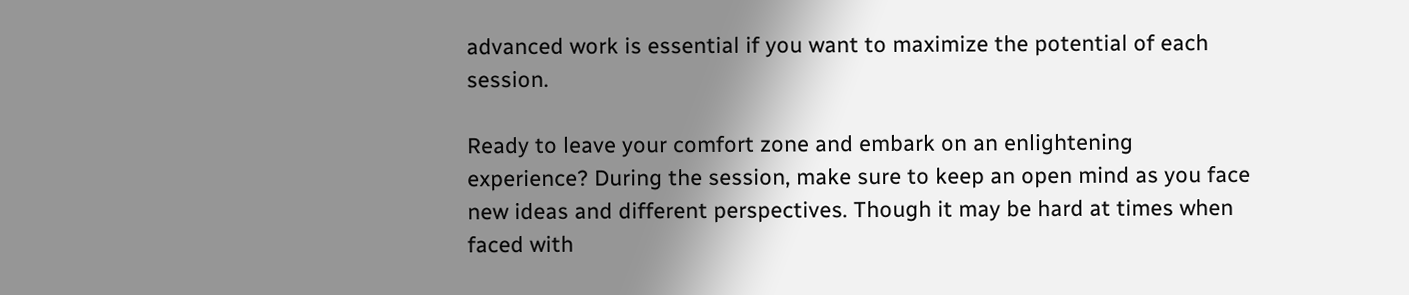advanced work is essential if you want to maximize the potential of each session.

Ready to leave your comfort zone and embark on an enlightening experience? During the session, make sure to keep an open mind as you face new ideas and different perspectives. Though it may be hard at times when faced with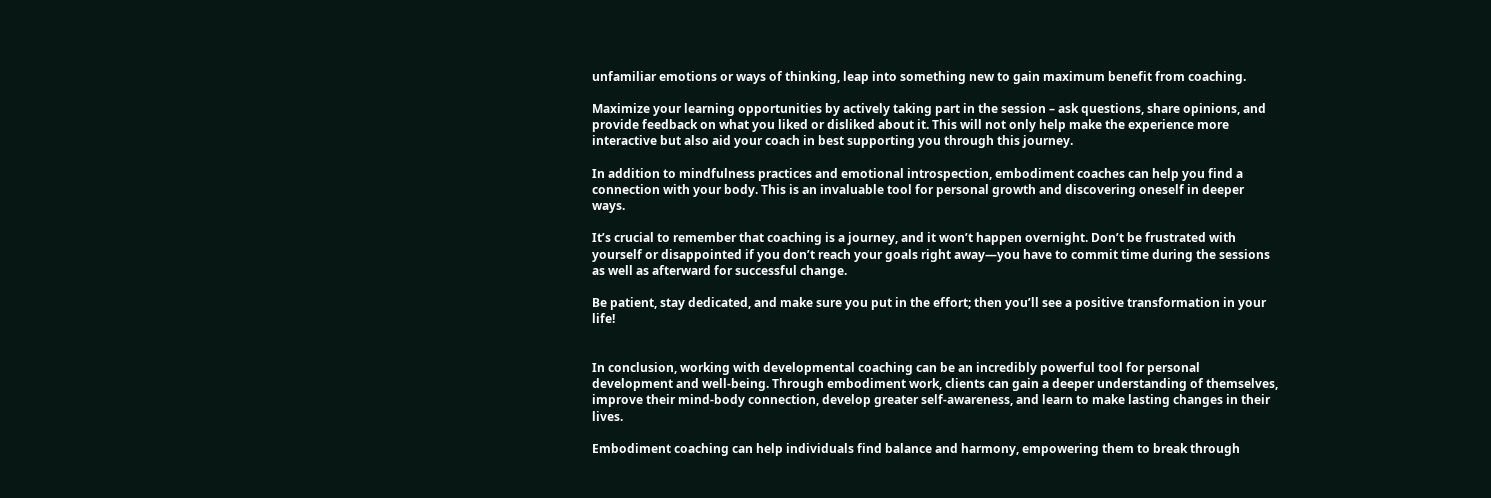unfamiliar emotions or ways of thinking, leap into something new to gain maximum benefit from coaching.

Maximize your learning opportunities by actively taking part in the session – ask questions, share opinions, and provide feedback on what you liked or disliked about it. This will not only help make the experience more interactive but also aid your coach in best supporting you through this journey.

In addition to mindfulness practices and emotional introspection, embodiment coaches can help you find a connection with your body. This is an invaluable tool for personal growth and discovering oneself in deeper ways.

It’s crucial to remember that coaching is a journey, and it won’t happen overnight. Don’t be frustrated with yourself or disappointed if you don’t reach your goals right away—you have to commit time during the sessions as well as afterward for successful change.

Be patient, stay dedicated, and make sure you put in the effort; then you’ll see a positive transformation in your life!


In conclusion, working with developmental coaching can be an incredibly powerful tool for personal development and well-being. Through embodiment work, clients can gain a deeper understanding of themselves, improve their mind-body connection, develop greater self-awareness, and learn to make lasting changes in their lives.

Embodiment coaching can help individuals find balance and harmony, empowering them to break through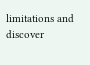limitations and discover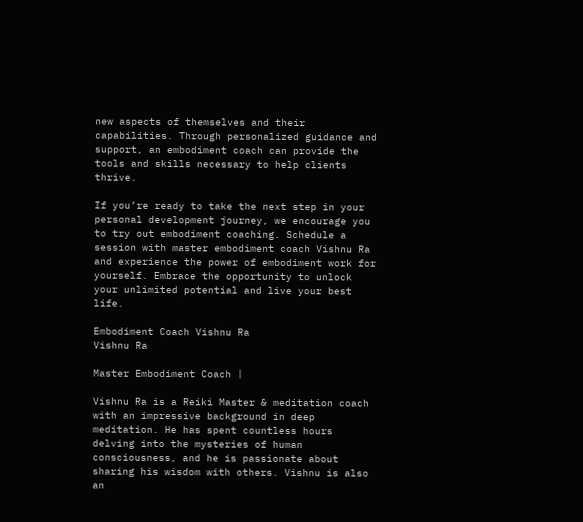new aspects of themselves and their capabilities. Through personalized guidance and support, an embodiment coach can provide the tools and skills necessary to help clients thrive.

If you’re ready to take the next step in your personal development journey, we encourage you to try out embodiment coaching. Schedule a session with master embodiment coach Vishnu Ra and experience the power of embodiment work for yourself. Embrace the opportunity to unlock your unlimited potential and live your best life.

Embodiment Coach Vishnu Ra
Vishnu Ra

Master Embodiment Coach |

Vishnu Ra is a Reiki Master & meditation coach with an impressive background in deep meditation. He has spent countless hours delving into the mysteries of human consciousness, and he is passionate about sharing his wisdom with others. Vishnu is also an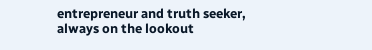entrepreneur and truth seeker, always on the lookout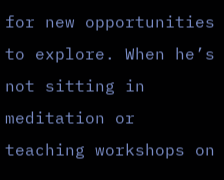for new opportunities to explore. When he’s not sitting in meditation or teaching workshops on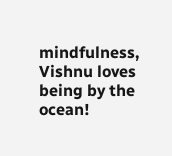mindfulness, Vishnu loves being by the ocean!